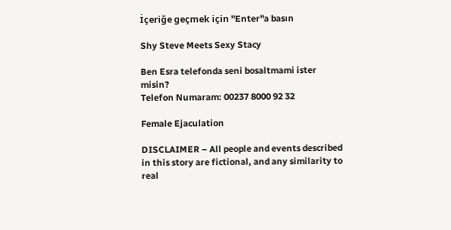İçeriğe geçmek için "Enter"a basın

Shy Steve Meets Sexy Stacy

Ben Esra telefonda seni bosaltmami ister misin?
Telefon Numaram: 00237 8000 92 32

Female Ejaculation

DISCLAIMER – All people and events described in this story are fictional, and any similarity to real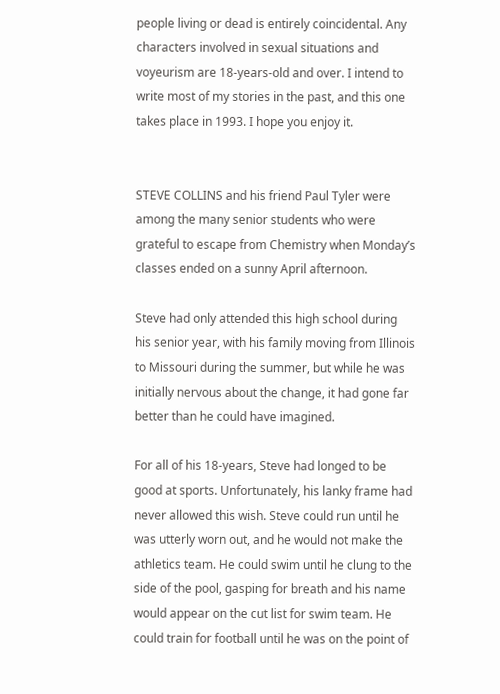people living or dead is entirely coincidental. Any characters involved in sexual situations and voyeurism are 18-years-old and over. I intend to write most of my stories in the past, and this one takes place in 1993. I hope you enjoy it.


STEVE COLLINS and his friend Paul Tyler were among the many senior students who were grateful to escape from Chemistry when Monday’s classes ended on a sunny April afternoon.

Steve had only attended this high school during his senior year, with his family moving from Illinois to Missouri during the summer, but while he was initially nervous about the change, it had gone far better than he could have imagined.

For all of his 18-years, Steve had longed to be good at sports. Unfortunately, his lanky frame had never allowed this wish. Steve could run until he was utterly worn out, and he would not make the athletics team. He could swim until he clung to the side of the pool, gasping for breath and his name would appear on the cut list for swim team. He could train for football until he was on the point of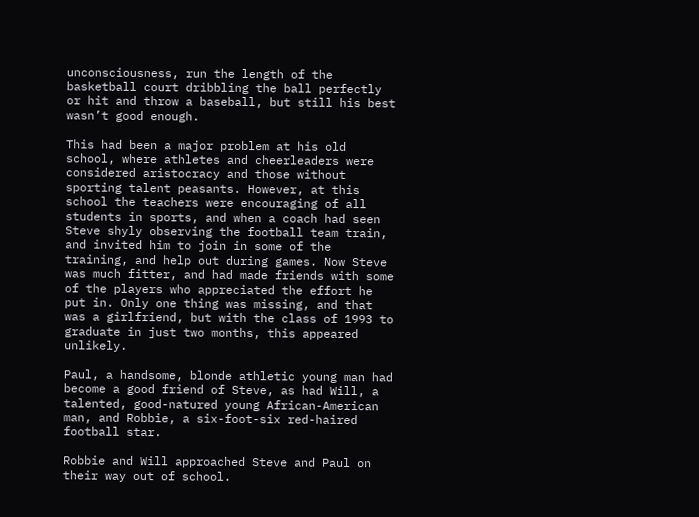unconsciousness, run the length of the basketball court dribbling the ball perfectly or hit and throw a baseball, but still his best wasn’t good enough.

This had been a major problem at his old school, where athletes and cheerleaders were considered aristocracy and those without sporting talent peasants. However, at this school the teachers were encouraging of all students in sports, and when a coach had seen Steve shyly observing the football team train, and invited him to join in some of the training, and help out during games. Now Steve was much fitter, and had made friends with some of the players who appreciated the effort he put in. Only one thing was missing, and that was a girlfriend, but with the class of 1993 to graduate in just two months, this appeared unlikely.

Paul, a handsome, blonde athletic young man had become a good friend of Steve, as had Will, a talented, good-natured young African-American man, and Robbie, a six-foot-six red-haired football star.

Robbie and Will approached Steve and Paul on their way out of school.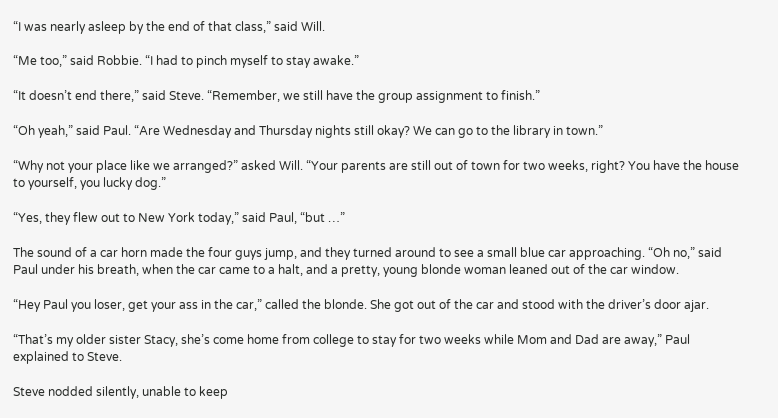“I was nearly asleep by the end of that class,” said Will.

“Me too,” said Robbie. “I had to pinch myself to stay awake.”

“It doesn’t end there,” said Steve. “Remember, we still have the group assignment to finish.”

“Oh yeah,” said Paul. “Are Wednesday and Thursday nights still okay? We can go to the library in town.”

“Why not your place like we arranged?” asked Will. “Your parents are still out of town for two weeks, right? You have the house to yourself, you lucky dog.”

“Yes, they flew out to New York today,” said Paul, “but …”

The sound of a car horn made the four guys jump, and they turned around to see a small blue car approaching. “Oh no,” said Paul under his breath, when the car came to a halt, and a pretty, young blonde woman leaned out of the car window.

“Hey Paul you loser, get your ass in the car,” called the blonde. She got out of the car and stood with the driver’s door ajar.

“That’s my older sister Stacy, she’s come home from college to stay for two weeks while Mom and Dad are away,” Paul explained to Steve.

Steve nodded silently, unable to keep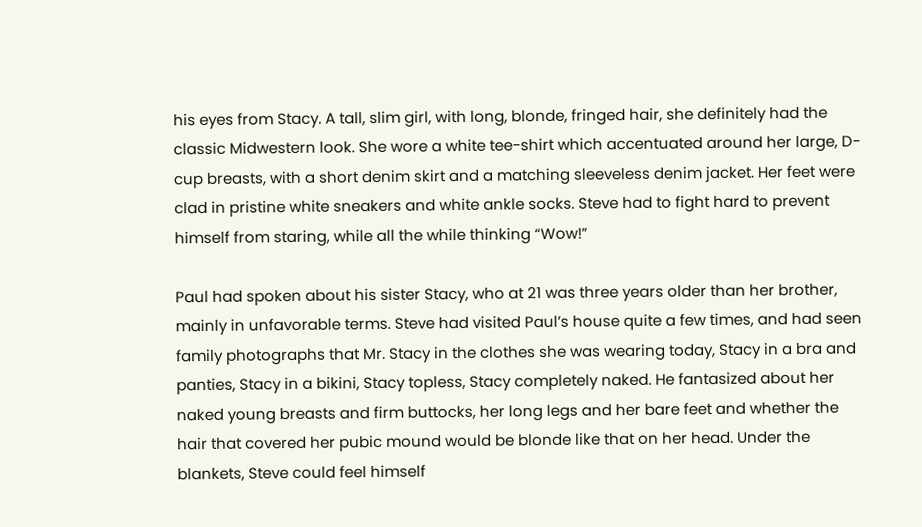his eyes from Stacy. A tall, slim girl, with long, blonde, fringed hair, she definitely had the classic Midwestern look. She wore a white tee-shirt which accentuated around her large, D-cup breasts, with a short denim skirt and a matching sleeveless denim jacket. Her feet were clad in pristine white sneakers and white ankle socks. Steve had to fight hard to prevent himself from staring, while all the while thinking “Wow!”

Paul had spoken about his sister Stacy, who at 21 was three years older than her brother, mainly in unfavorable terms. Steve had visited Paul’s house quite a few times, and had seen family photographs that Mr. Stacy in the clothes she was wearing today, Stacy in a bra and panties, Stacy in a bikini, Stacy topless, Stacy completely naked. He fantasized about her naked young breasts and firm buttocks, her long legs and her bare feet and whether the hair that covered her pubic mound would be blonde like that on her head. Under the blankets, Steve could feel himself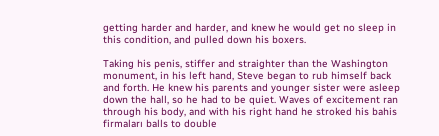getting harder and harder, and knew he would get no sleep in this condition, and pulled down his boxers.

Taking his penis, stiffer and straighter than the Washington monument, in his left hand, Steve began to rub himself back and forth. He knew his parents and younger sister were asleep down the hall, so he had to be quiet. Waves of excitement ran through his body, and with his right hand he stroked his bahis firmaları balls to double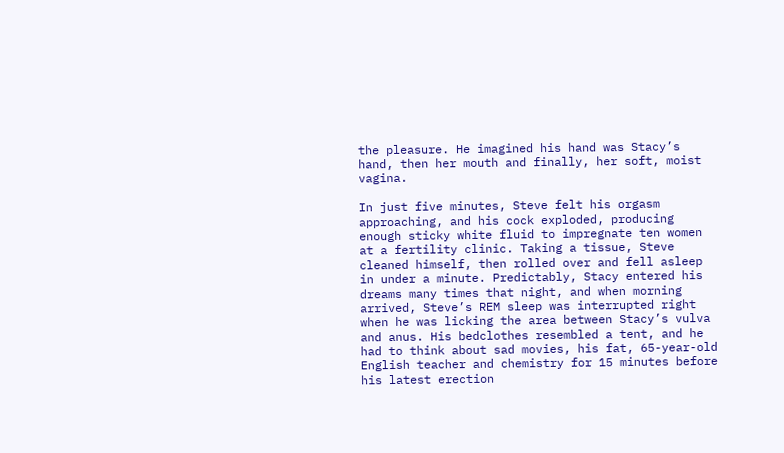the pleasure. He imagined his hand was Stacy’s hand, then her mouth and finally, her soft, moist vagina.

In just five minutes, Steve felt his orgasm approaching, and his cock exploded, producing enough sticky white fluid to impregnate ten women at a fertility clinic. Taking a tissue, Steve cleaned himself, then rolled over and fell asleep in under a minute. Predictably, Stacy entered his dreams many times that night, and when morning arrived, Steve’s REM sleep was interrupted right when he was licking the area between Stacy’s vulva and anus. His bedclothes resembled a tent, and he had to think about sad movies, his fat, 65-year-old English teacher and chemistry for 15 minutes before his latest erection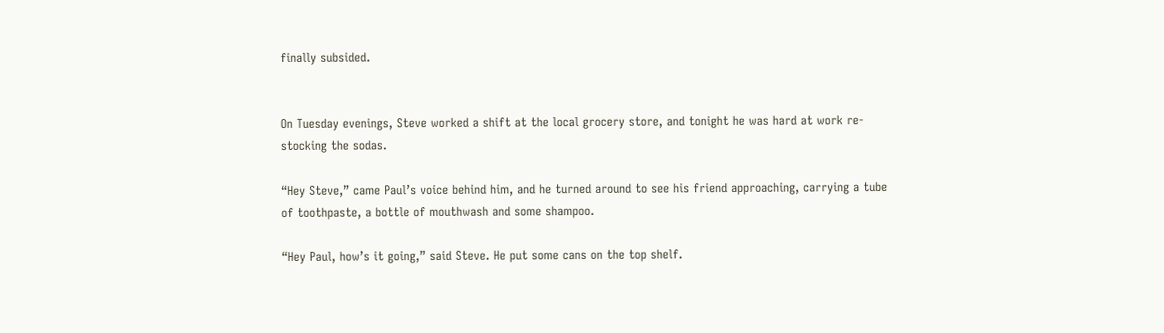finally subsided.


On Tuesday evenings, Steve worked a shift at the local grocery store, and tonight he was hard at work re-stocking the sodas.

“Hey Steve,” came Paul’s voice behind him, and he turned around to see his friend approaching, carrying a tube of toothpaste, a bottle of mouthwash and some shampoo.

“Hey Paul, how’s it going,” said Steve. He put some cans on the top shelf.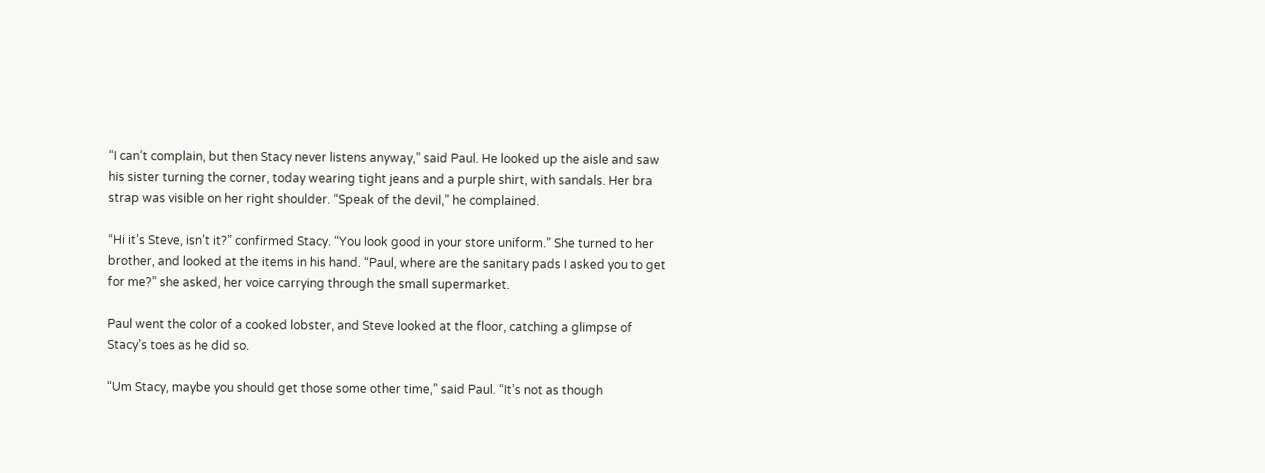“I can’t complain, but then Stacy never listens anyway,” said Paul. He looked up the aisle and saw his sister turning the corner, today wearing tight jeans and a purple shirt, with sandals. Her bra strap was visible on her right shoulder. “Speak of the devil,” he complained.

“Hi it’s Steve, isn’t it?” confirmed Stacy. “You look good in your store uniform.” She turned to her brother, and looked at the items in his hand. “Paul, where are the sanitary pads I asked you to get for me?” she asked, her voice carrying through the small supermarket.

Paul went the color of a cooked lobster, and Steve looked at the floor, catching a glimpse of Stacy’s toes as he did so.

“Um Stacy, maybe you should get those some other time,” said Paul. “It’s not as though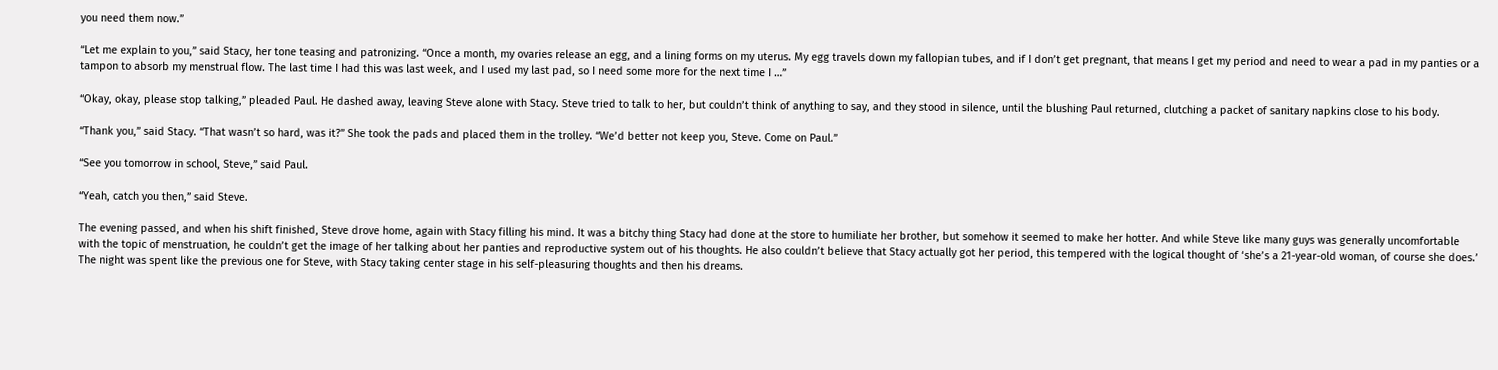you need them now.”

“Let me explain to you,” said Stacy, her tone teasing and patronizing. “Once a month, my ovaries release an egg, and a lining forms on my uterus. My egg travels down my fallopian tubes, and if I don’t get pregnant, that means I get my period and need to wear a pad in my panties or a tampon to absorb my menstrual flow. The last time I had this was last week, and I used my last pad, so I need some more for the next time I …”

“Okay, okay, please stop talking,” pleaded Paul. He dashed away, leaving Steve alone with Stacy. Steve tried to talk to her, but couldn’t think of anything to say, and they stood in silence, until the blushing Paul returned, clutching a packet of sanitary napkins close to his body.

“Thank you,” said Stacy. “That wasn’t so hard, was it?” She took the pads and placed them in the trolley. “We’d better not keep you, Steve. Come on Paul.”

“See you tomorrow in school, Steve,” said Paul.

“Yeah, catch you then,” said Steve.

The evening passed, and when his shift finished, Steve drove home, again with Stacy filling his mind. It was a bitchy thing Stacy had done at the store to humiliate her brother, but somehow it seemed to make her hotter. And while Steve like many guys was generally uncomfortable with the topic of menstruation, he couldn’t get the image of her talking about her panties and reproductive system out of his thoughts. He also couldn’t believe that Stacy actually got her period, this tempered with the logical thought of ‘she’s a 21-year-old woman, of course she does.’ The night was spent like the previous one for Steve, with Stacy taking center stage in his self-pleasuring thoughts and then his dreams.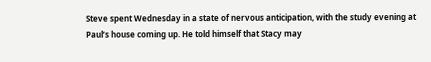Steve spent Wednesday in a state of nervous anticipation, with the study evening at Paul’s house coming up. He told himself that Stacy may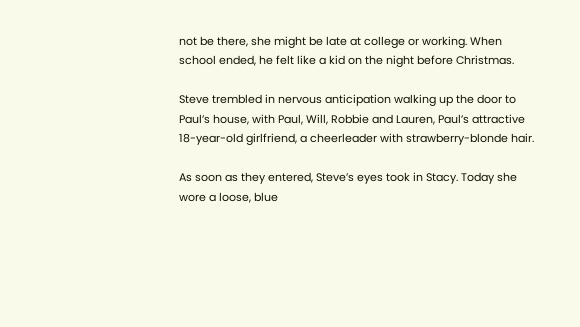not be there, she might be late at college or working. When school ended, he felt like a kid on the night before Christmas.

Steve trembled in nervous anticipation walking up the door to Paul’s house, with Paul, Will, Robbie and Lauren, Paul’s attractive 18-year-old girlfriend, a cheerleader with strawberry-blonde hair.

As soon as they entered, Steve’s eyes took in Stacy. Today she wore a loose, blue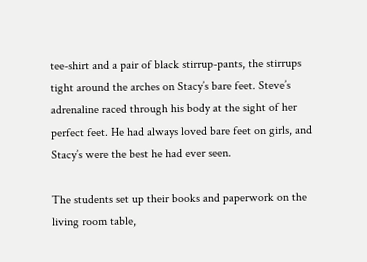tee-shirt and a pair of black stirrup-pants, the stirrups tight around the arches on Stacy’s bare feet. Steve’s adrenaline raced through his body at the sight of her perfect feet. He had always loved bare feet on girls, and Stacy’s were the best he had ever seen.

The students set up their books and paperwork on the living room table,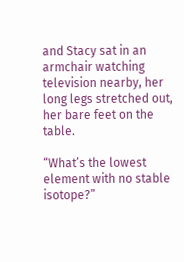and Stacy sat in an armchair watching television nearby, her long legs stretched out, her bare feet on the table.

“What’s the lowest element with no stable isotope?”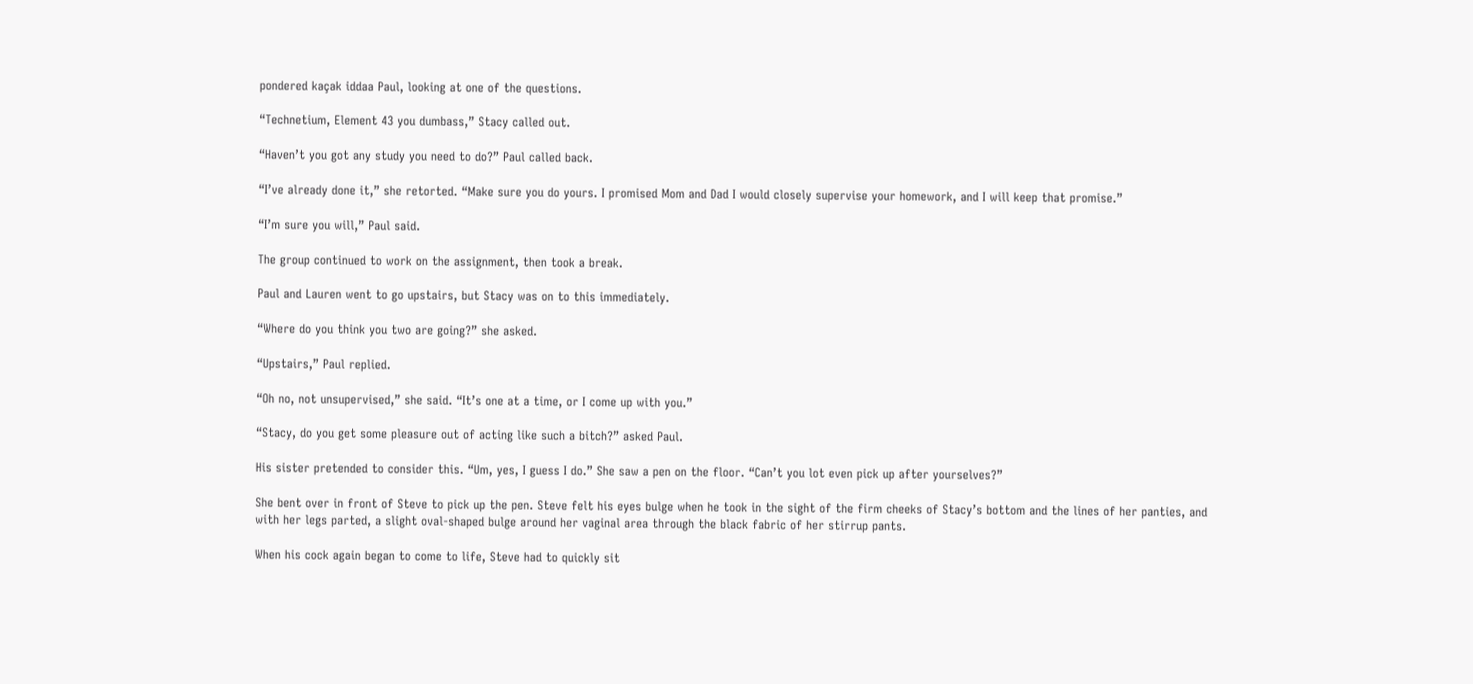pondered kaçak iddaa Paul, looking at one of the questions.

“Technetium, Element 43 you dumbass,” Stacy called out.

“Haven’t you got any study you need to do?” Paul called back.

“I’ve already done it,” she retorted. “Make sure you do yours. I promised Mom and Dad I would closely supervise your homework, and I will keep that promise.”

“I’m sure you will,” Paul said.

The group continued to work on the assignment, then took a break.

Paul and Lauren went to go upstairs, but Stacy was on to this immediately.

“Where do you think you two are going?” she asked.

“Upstairs,” Paul replied.

“Oh no, not unsupervised,” she said. “It’s one at a time, or I come up with you.”

“Stacy, do you get some pleasure out of acting like such a bitch?” asked Paul.

His sister pretended to consider this. “Um, yes, I guess I do.” She saw a pen on the floor. “Can’t you lot even pick up after yourselves?”

She bent over in front of Steve to pick up the pen. Steve felt his eyes bulge when he took in the sight of the firm cheeks of Stacy’s bottom and the lines of her panties, and with her legs parted, a slight oval-shaped bulge around her vaginal area through the black fabric of her stirrup pants.

When his cock again began to come to life, Steve had to quickly sit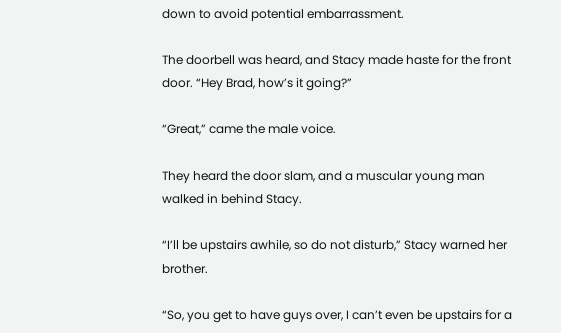down to avoid potential embarrassment.

The doorbell was heard, and Stacy made haste for the front door. “Hey Brad, how’s it going?”

“Great,” came the male voice.

They heard the door slam, and a muscular young man walked in behind Stacy.

“I’ll be upstairs awhile, so do not disturb,” Stacy warned her brother.

“So, you get to have guys over, I can’t even be upstairs for a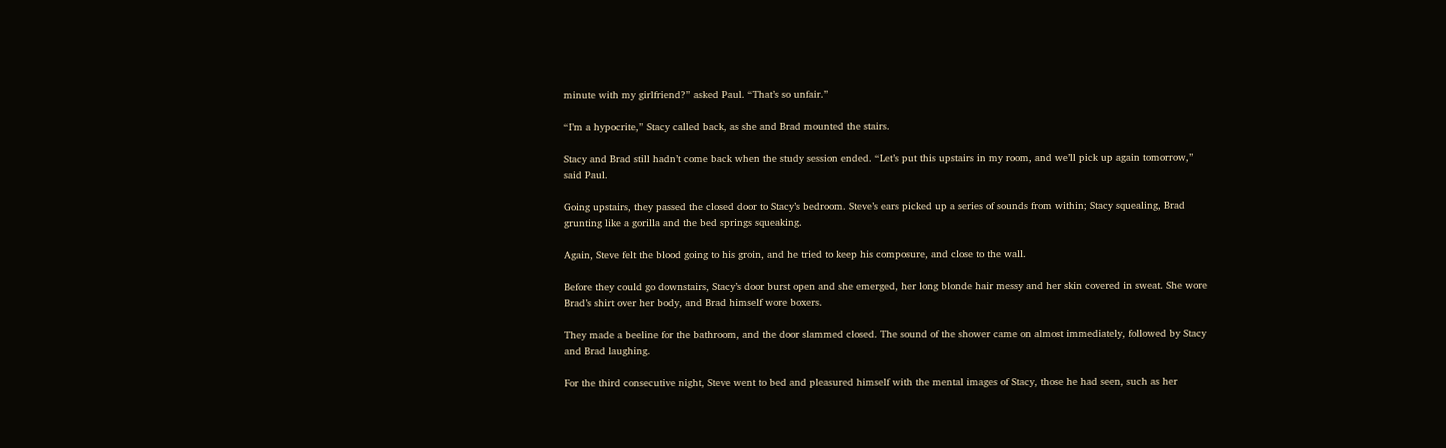minute with my girlfriend?” asked Paul. “That’s so unfair.”

“I’m a hypocrite,” Stacy called back, as she and Brad mounted the stairs.

Stacy and Brad still hadn’t come back when the study session ended. “Let’s put this upstairs in my room, and we’ll pick up again tomorrow,” said Paul.

Going upstairs, they passed the closed door to Stacy’s bedroom. Steve’s ears picked up a series of sounds from within; Stacy squealing, Brad grunting like a gorilla and the bed springs squeaking.

Again, Steve felt the blood going to his groin, and he tried to keep his composure, and close to the wall.

Before they could go downstairs, Stacy’s door burst open and she emerged, her long blonde hair messy and her skin covered in sweat. She wore Brad’s shirt over her body, and Brad himself wore boxers.

They made a beeline for the bathroom, and the door slammed closed. The sound of the shower came on almost immediately, followed by Stacy and Brad laughing.

For the third consecutive night, Steve went to bed and pleasured himself with the mental images of Stacy, those he had seen, such as her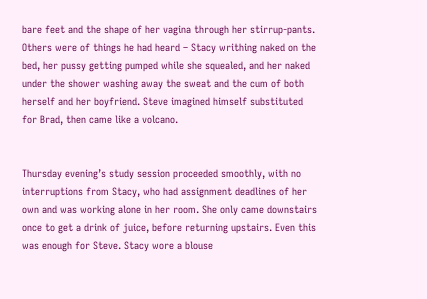bare feet and the shape of her vagina through her stirrup-pants. Others were of things he had heard – Stacy writhing naked on the bed, her pussy getting pumped while she squealed, and her naked under the shower washing away the sweat and the cum of both herself and her boyfriend. Steve imagined himself substituted for Brad, then came like a volcano.


Thursday evening’s study session proceeded smoothly, with no interruptions from Stacy, who had assignment deadlines of her own and was working alone in her room. She only came downstairs once to get a drink of juice, before returning upstairs. Even this was enough for Steve. Stacy wore a blouse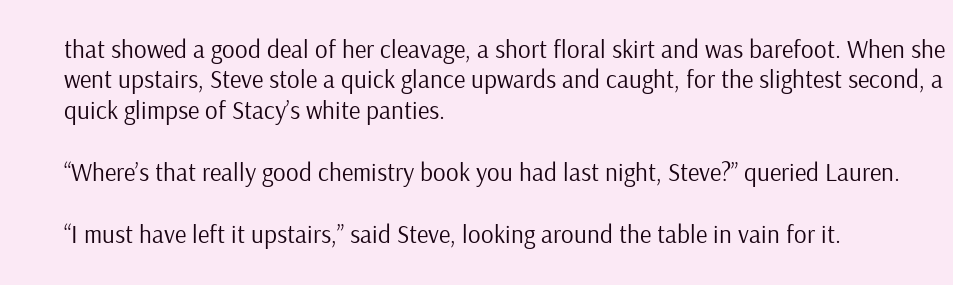that showed a good deal of her cleavage, a short floral skirt and was barefoot. When she went upstairs, Steve stole a quick glance upwards and caught, for the slightest second, a quick glimpse of Stacy’s white panties.

“Where’s that really good chemistry book you had last night, Steve?” queried Lauren.

“I must have left it upstairs,” said Steve, looking around the table in vain for it.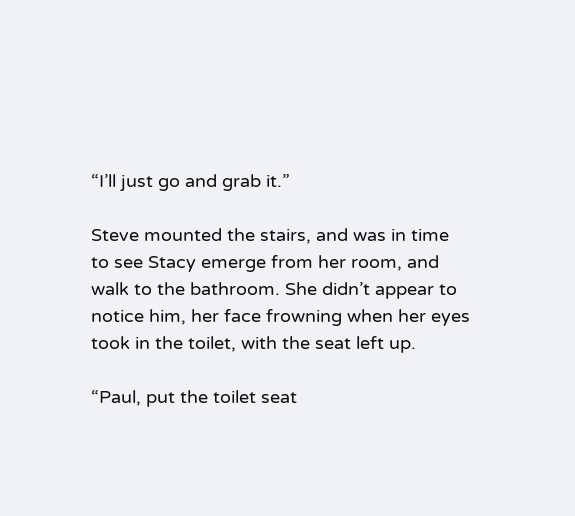“I’ll just go and grab it.”

Steve mounted the stairs, and was in time to see Stacy emerge from her room, and walk to the bathroom. She didn’t appear to notice him, her face frowning when her eyes took in the toilet, with the seat left up.

“Paul, put the toilet seat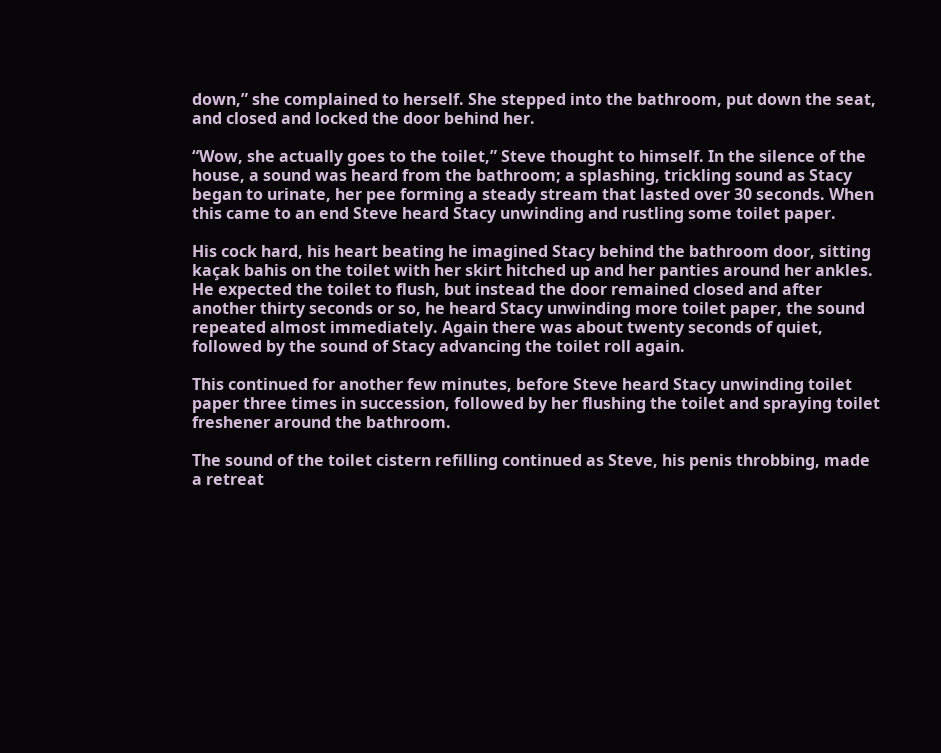down,” she complained to herself. She stepped into the bathroom, put down the seat, and closed and locked the door behind her.

“Wow, she actually goes to the toilet,” Steve thought to himself. In the silence of the house, a sound was heard from the bathroom; a splashing, trickling sound as Stacy began to urinate, her pee forming a steady stream that lasted over 30 seconds. When this came to an end Steve heard Stacy unwinding and rustling some toilet paper.

His cock hard, his heart beating he imagined Stacy behind the bathroom door, sitting kaçak bahis on the toilet with her skirt hitched up and her panties around her ankles. He expected the toilet to flush, but instead the door remained closed and after another thirty seconds or so, he heard Stacy unwinding more toilet paper, the sound repeated almost immediately. Again there was about twenty seconds of quiet, followed by the sound of Stacy advancing the toilet roll again.

This continued for another few minutes, before Steve heard Stacy unwinding toilet paper three times in succession, followed by her flushing the toilet and spraying toilet freshener around the bathroom.

The sound of the toilet cistern refilling continued as Steve, his penis throbbing, made a retreat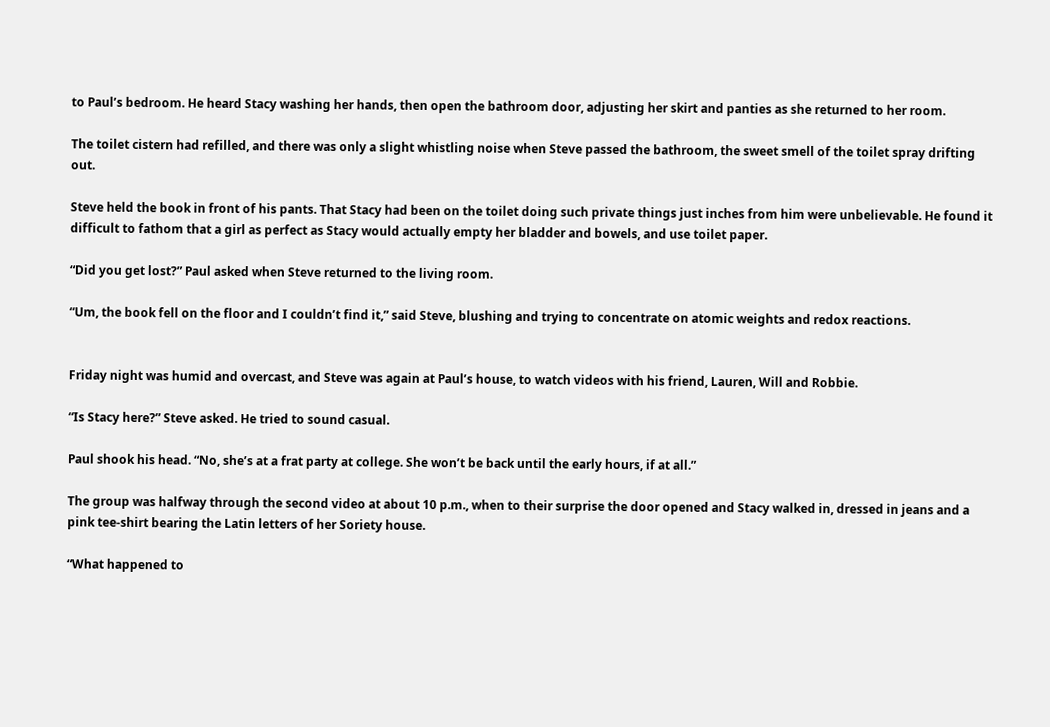to Paul’s bedroom. He heard Stacy washing her hands, then open the bathroom door, adjusting her skirt and panties as she returned to her room.

The toilet cistern had refilled, and there was only a slight whistling noise when Steve passed the bathroom, the sweet smell of the toilet spray drifting out.

Steve held the book in front of his pants. That Stacy had been on the toilet doing such private things just inches from him were unbelievable. He found it difficult to fathom that a girl as perfect as Stacy would actually empty her bladder and bowels, and use toilet paper.

“Did you get lost?” Paul asked when Steve returned to the living room.

“Um, the book fell on the floor and I couldn’t find it,” said Steve, blushing and trying to concentrate on atomic weights and redox reactions.


Friday night was humid and overcast, and Steve was again at Paul’s house, to watch videos with his friend, Lauren, Will and Robbie.

“Is Stacy here?” Steve asked. He tried to sound casual.

Paul shook his head. “No, she’s at a frat party at college. She won’t be back until the early hours, if at all.”

The group was halfway through the second video at about 10 p.m., when to their surprise the door opened and Stacy walked in, dressed in jeans and a pink tee-shirt bearing the Latin letters of her Soriety house.

“What happened to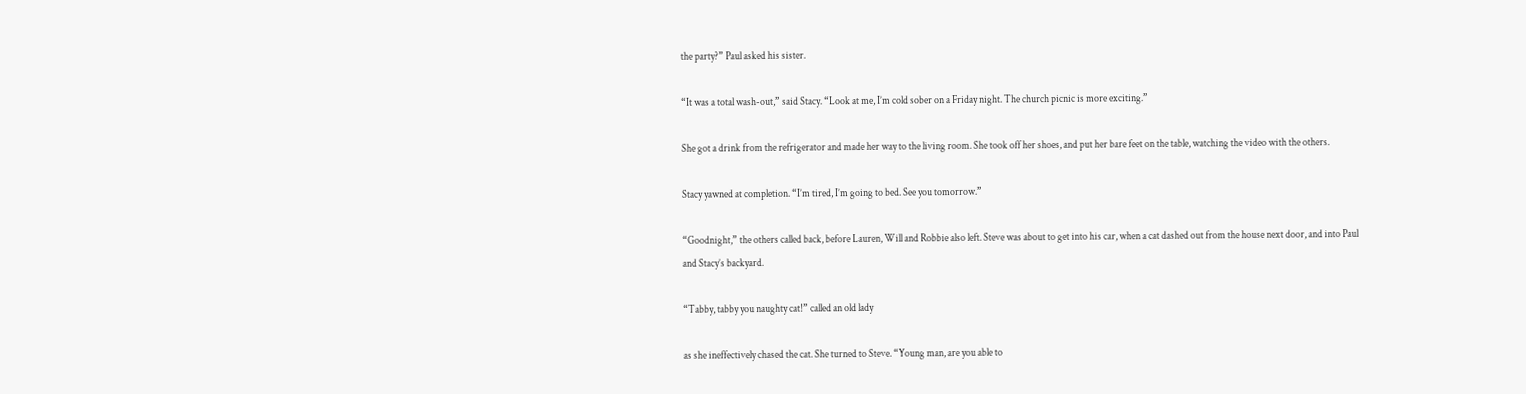the party?” Paul asked his sister.

“It was a total wash-out,” said Stacy. “Look at me, I’m cold sober on a Friday night. The church picnic is more exciting.”

She got a drink from the refrigerator and made her way to the living room. She took off her shoes, and put her bare feet on the table, watching the video with the others.

Stacy yawned at completion. “I’m tired, I’m going to bed. See you tomorrow.”

“Goodnight,” the others called back, before Lauren, Will and Robbie also left. Steve was about to get into his car, when a cat dashed out from the house next door, and into Paul and Stacy’s backyard.

“Tabby, tabby you naughty cat!” called an old lady

as she ineffectively chased the cat. She turned to Steve. “Young man, are you able to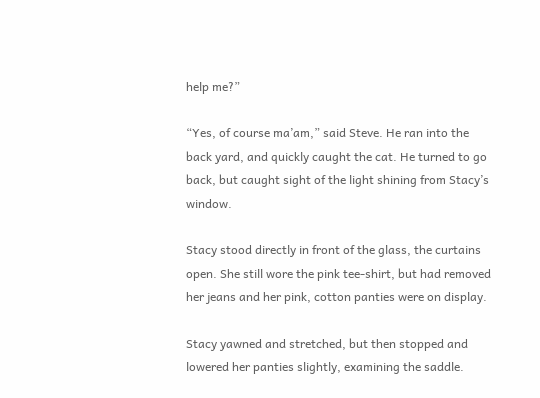help me?”

“Yes, of course ma’am,” said Steve. He ran into the back yard, and quickly caught the cat. He turned to go back, but caught sight of the light shining from Stacy’s window.

Stacy stood directly in front of the glass, the curtains open. She still wore the pink tee-shirt, but had removed her jeans and her pink, cotton panties were on display.

Stacy yawned and stretched, but then stopped and lowered her panties slightly, examining the saddle.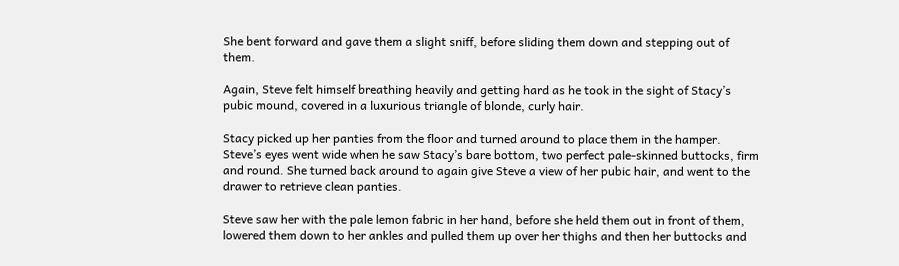She bent forward and gave them a slight sniff, before sliding them down and stepping out of them.

Again, Steve felt himself breathing heavily and getting hard as he took in the sight of Stacy’s pubic mound, covered in a luxurious triangle of blonde, curly hair.

Stacy picked up her panties from the floor and turned around to place them in the hamper. Steve’s eyes went wide when he saw Stacy’s bare bottom, two perfect pale-skinned buttocks, firm and round. She turned back around to again give Steve a view of her pubic hair, and went to the drawer to retrieve clean panties.

Steve saw her with the pale lemon fabric in her hand, before she held them out in front of them, lowered them down to her ankles and pulled them up over her thighs and then her buttocks and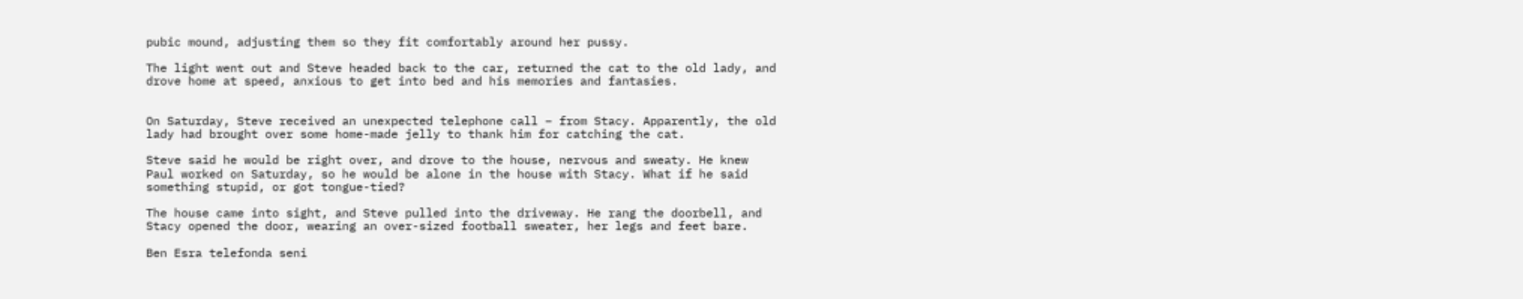pubic mound, adjusting them so they fit comfortably around her pussy.

The light went out and Steve headed back to the car, returned the cat to the old lady, and drove home at speed, anxious to get into bed and his memories and fantasies.


On Saturday, Steve received an unexpected telephone call – from Stacy. Apparently, the old lady had brought over some home-made jelly to thank him for catching the cat.

Steve said he would be right over, and drove to the house, nervous and sweaty. He knew Paul worked on Saturday, so he would be alone in the house with Stacy. What if he said something stupid, or got tongue-tied?

The house came into sight, and Steve pulled into the driveway. He rang the doorbell, and Stacy opened the door, wearing an over-sized football sweater, her legs and feet bare.

Ben Esra telefonda seni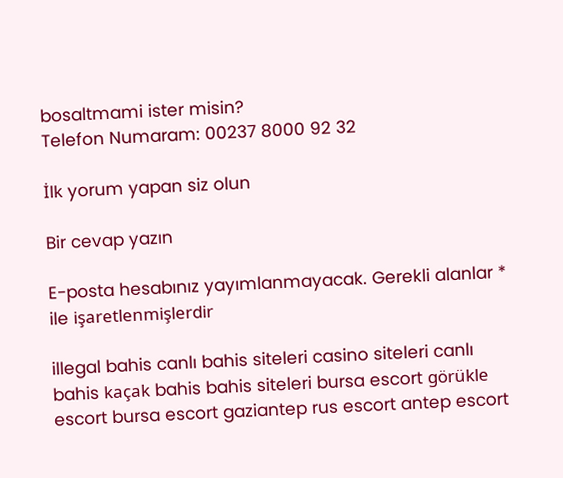bosaltmami ister misin?
Telefon Numaram: 00237 8000 92 32

İlk yorum yapan siz olun

Bir cevap yazın

E-posta hesabınız yayımlanmayacak. Gerekli alanlar * ile işaretlenmişlerdir

illegal bahis canlı bahis siteleri casino siteleri canlı bahis kaçak bahis bahis siteleri bursa escort görükle escort bursa escort gaziantep rus escort antep escort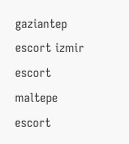gaziantep escort izmir escort maltepe escort